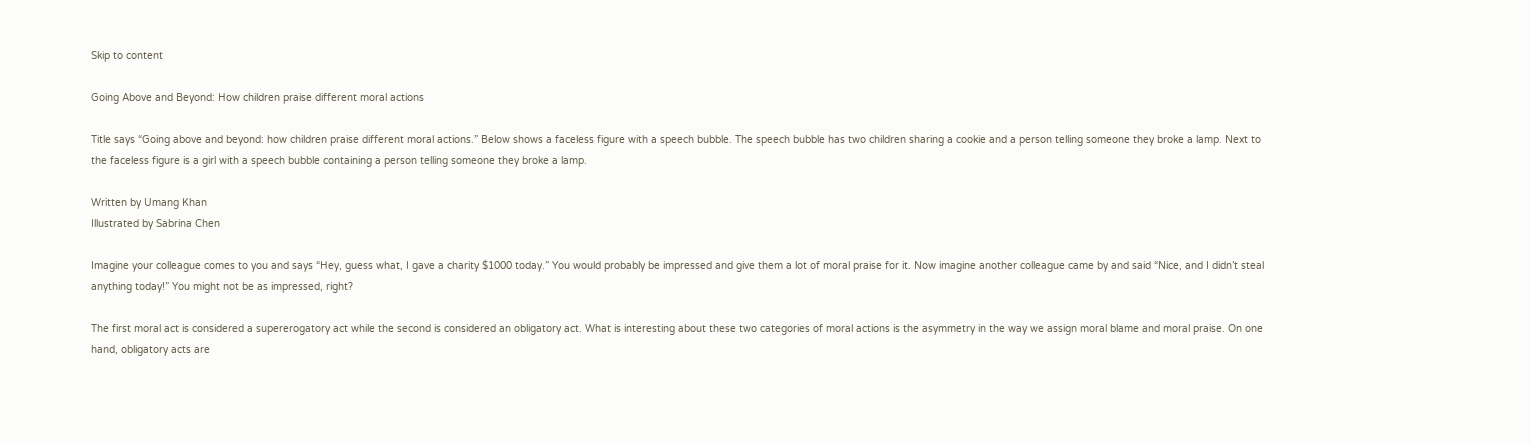Skip to content

Going Above and Beyond: How children praise different moral actions

Title says “Going above and beyond: how children praise different moral actions.” Below shows a faceless figure with a speech bubble. The speech bubble has two children sharing a cookie and a person telling someone they broke a lamp. Next to the faceless figure is a girl with a speech bubble containing a person telling someone they broke a lamp.

Written by Umang Khan
Illustrated by Sabrina Chen

Imagine your colleague comes to you and says “Hey, guess what, I gave a charity $1000 today.” You would probably be impressed and give them a lot of moral praise for it. Now imagine another colleague came by and said “Nice, and I didn’t steal anything today!” You might not be as impressed, right?

The first moral act is considered a supererogatory act while the second is considered an obligatory act. What is interesting about these two categories of moral actions is the asymmetry in the way we assign moral blame and moral praise. On one hand, obligatory acts are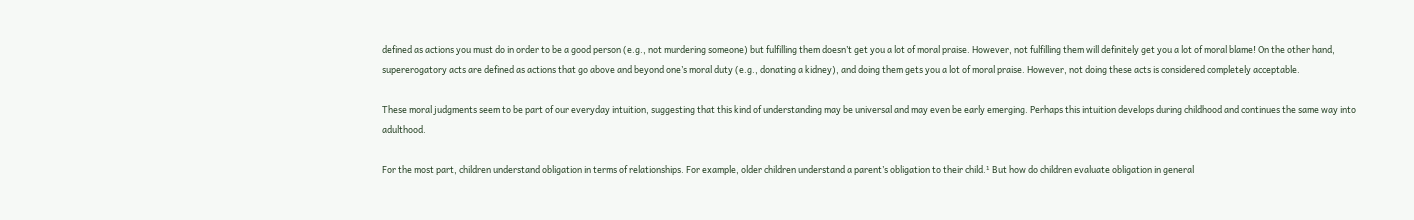defined as actions you must do in order to be a good person (e.g., not murdering someone) but fulfilling them doesn’t get you a lot of moral praise. However, not fulfilling them will definitely get you a lot of moral blame! On the other hand, supererogatory acts are defined as actions that go above and beyond one’s moral duty (e.g., donating a kidney), and doing them gets you a lot of moral praise. However, not doing these acts is considered completely acceptable.

These moral judgments seem to be part of our everyday intuition, suggesting that this kind of understanding may be universal and may even be early emerging. Perhaps this intuition develops during childhood and continues the same way into adulthood.

For the most part, children understand obligation in terms of relationships. For example, older children understand a parent’s obligation to their child.¹ But how do children evaluate obligation in general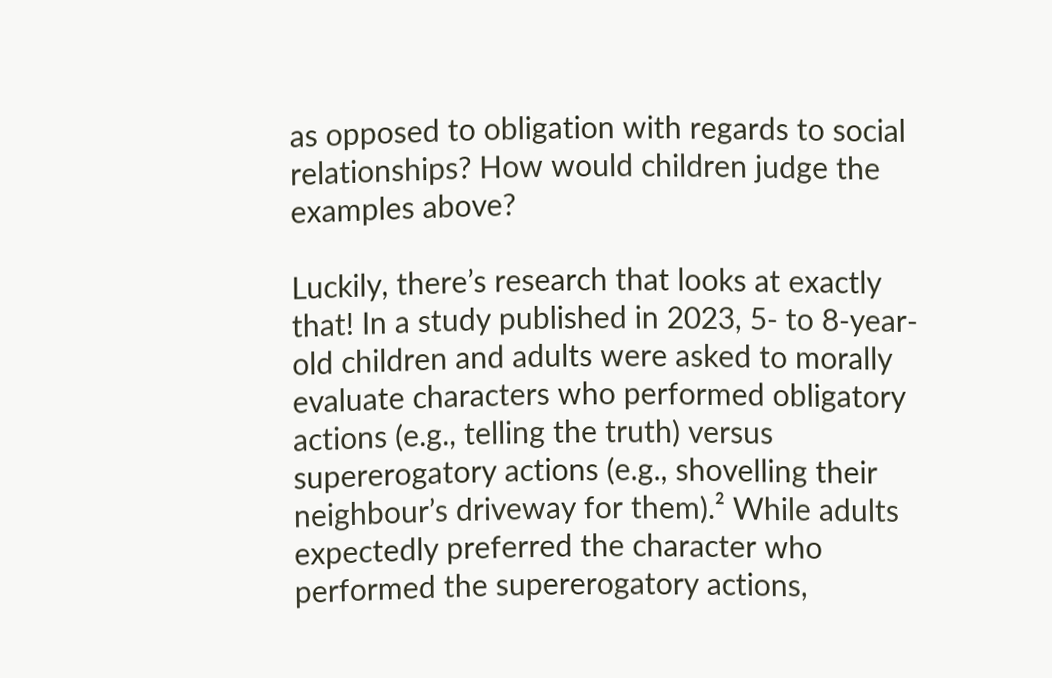as opposed to obligation with regards to social relationships? How would children judge the examples above?

Luckily, there’s research that looks at exactly that! In a study published in 2023, 5- to 8-year-old children and adults were asked to morally evaluate characters who performed obligatory actions (e.g., telling the truth) versus supererogatory actions (e.g., shovelling their neighbour’s driveway for them).² While adults expectedly preferred the character who performed the supererogatory actions,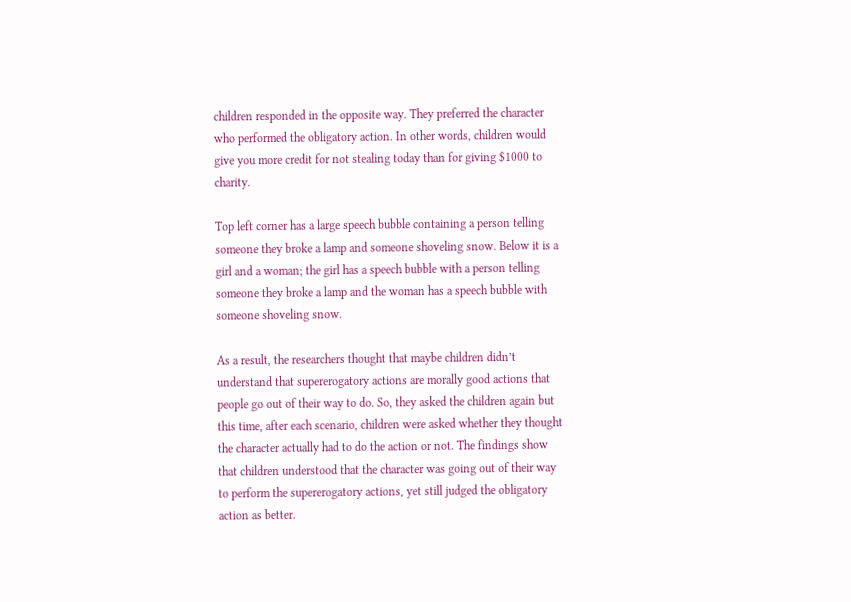children responded in the opposite way. They preferred the character who performed the obligatory action. In other words, children would give you more credit for not stealing today than for giving $1000 to charity.

Top left corner has a large speech bubble containing a person telling someone they broke a lamp and someone shoveling snow. Below it is a girl and a woman; the girl has a speech bubble with a person telling someone they broke a lamp and the woman has a speech bubble with someone shoveling snow.

As a result, the researchers thought that maybe children didn’t understand that supererogatory actions are morally good actions that people go out of their way to do. So, they asked the children again but this time, after each scenario, children were asked whether they thought the character actually had to do the action or not. The findings show that children understood that the character was going out of their way to perform the supererogatory actions, yet still judged the obligatory action as better.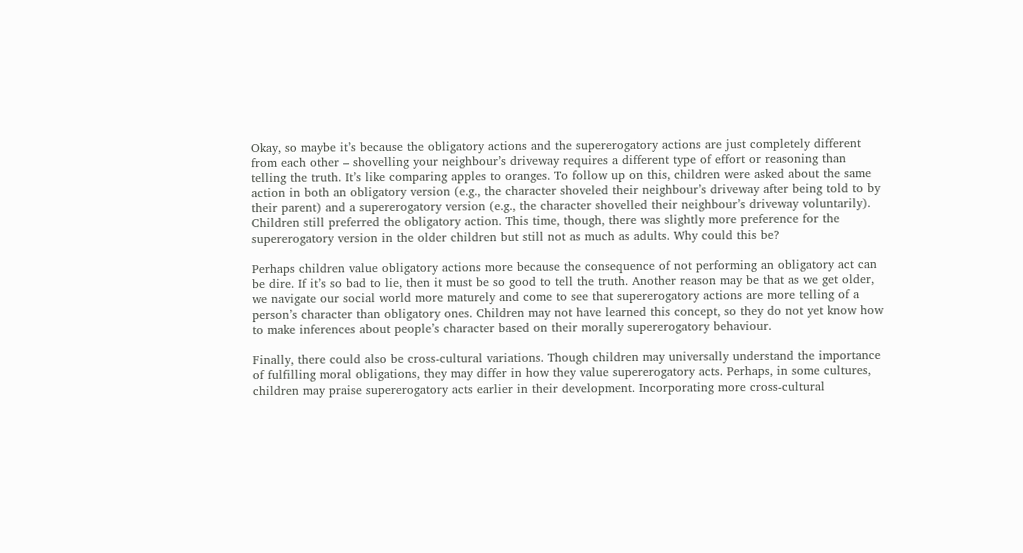Okay, so maybe it’s because the obligatory actions and the supererogatory actions are just completely different from each other – shovelling your neighbour’s driveway requires a different type of effort or reasoning than telling the truth. It’s like comparing apples to oranges. To follow up on this, children were asked about the same action in both an obligatory version (e.g., the character shoveled their neighbour’s driveway after being told to by their parent) and a supererogatory version (e.g., the character shovelled their neighbour’s driveway voluntarily). Children still preferred the obligatory action. This time, though, there was slightly more preference for the supererogatory version in the older children but still not as much as adults. Why could this be?

Perhaps children value obligatory actions more because the consequence of not performing an obligatory act can be dire. If it’s so bad to lie, then it must be so good to tell the truth. Another reason may be that as we get older, we navigate our social world more maturely and come to see that supererogatory actions are more telling of a person’s character than obligatory ones. Children may not have learned this concept, so they do not yet know how to make inferences about people’s character based on their morally supererogatory behaviour.

Finally, there could also be cross-cultural variations. Though children may universally understand the importance of fulfilling moral obligations, they may differ in how they value supererogatory acts. Perhaps, in some cultures, children may praise supererogatory acts earlier in their development. Incorporating more cross-cultural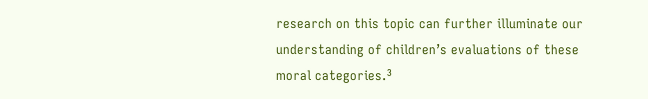research on this topic can further illuminate our understanding of children’s evaluations of these moral categories.³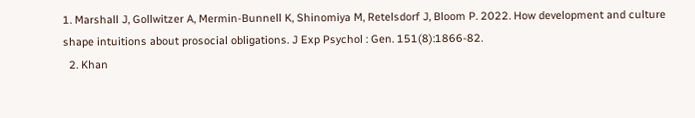1. Marshall J, Gollwitzer A, Mermin-Bunnell K, Shinomiya M, Retelsdorf J, Bloom P. 2022. How development and culture shape intuitions about prosocial obligations. J Exp Psychol : Gen. 151(8):1866-82.
  2. Khan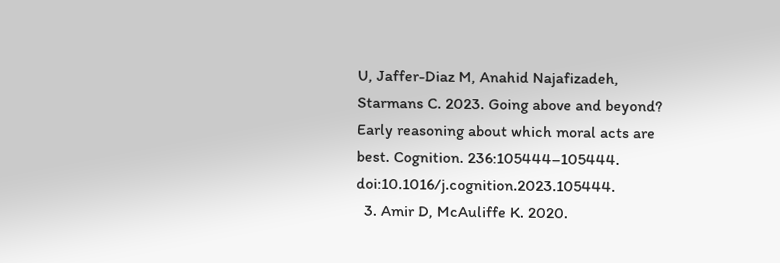U, Jaffer-Diaz M, Anahid Najafizadeh, Starmans C. 2023. Going above and beyond? Early reasoning about which moral acts are best. Cognition. 236:105444–105444. doi:10.1016/j.cognition.2023.105444.
  3. Amir D, McAuliffe K. 2020.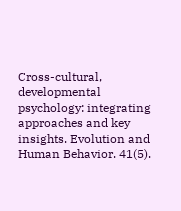Cross-cultural, developmental psychology: integrating approaches and key insights. Evolution and Human Behavior. 41(5).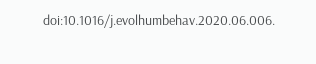doi:10.1016/j.evolhumbehav.2020.06.006.